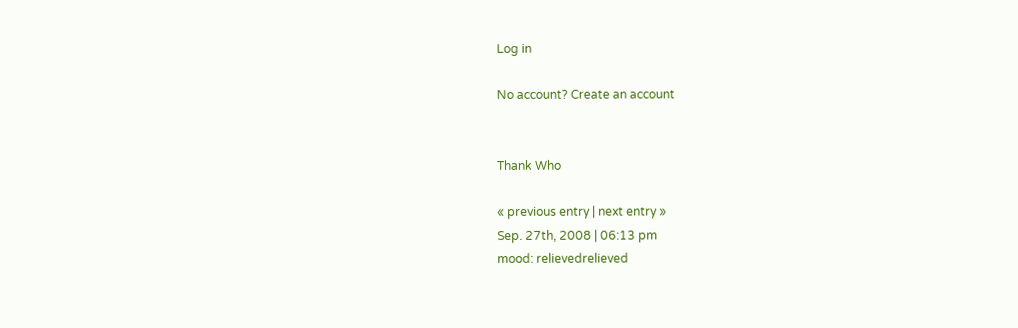Log in

No account? Create an account


Thank Who

« previous entry | next entry »
Sep. 27th, 2008 | 06:13 pm
mood: relievedrelieved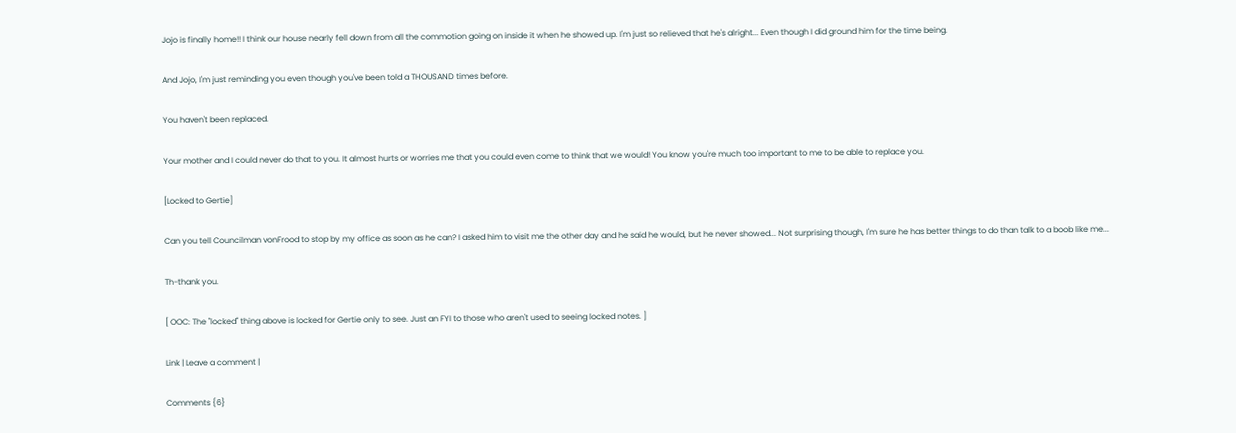Jojo is finally home!! I think our house nearly fell down from all the commotion going on inside it when he showed up. I'm just so relieved that he's alright... Even though I did ground him for the time being.

And Jojo, I'm just reminding you even though you've been told a THOUSAND times before.

You haven't been replaced.

Your mother and I could never do that to you. It almost hurts or worries me that you could even come to think that we would! You know you're much too important to me to be able to replace you.

[Locked to Gertie]

Can you tell Councilman vonFrood to stop by my office as soon as he can? I asked him to visit me the other day and he said he would, but he never showed... Not surprising though, I'm sure he has better things to do than talk to a boob like me...

Th-thank you.

[ OOC: The "locked" thing above is locked for Gertie only to see. Just an FYI to those who aren't used to seeing locked notes. ]

Link | Leave a comment |

Comments {6}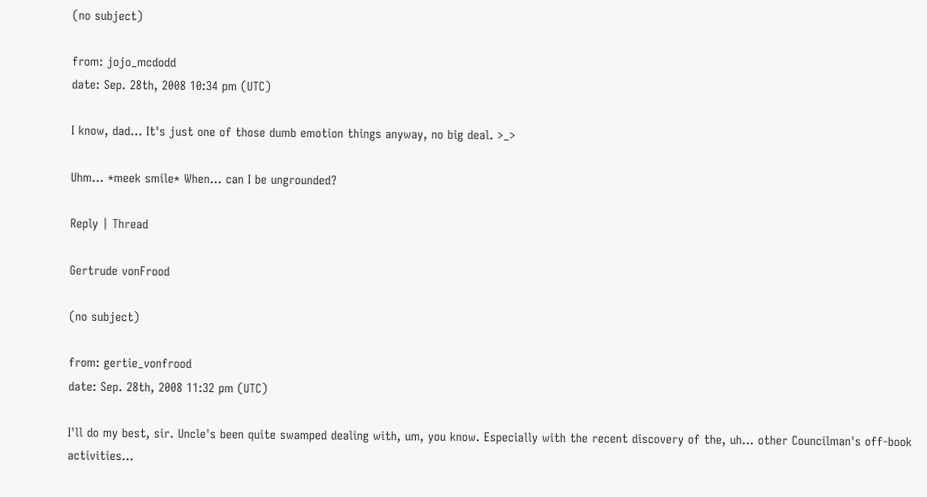(no subject)

from: jojo_mcdodd
date: Sep. 28th, 2008 10:34 pm (UTC)

I know, dad... It's just one of those dumb emotion things anyway, no big deal. >_>

Uhm... *meek smile* When... can I be ungrounded?

Reply | Thread

Gertrude vonFrood

(no subject)

from: gertie_vonfrood
date: Sep. 28th, 2008 11:32 pm (UTC)

I'll do my best, sir. Uncle's been quite swamped dealing with, um, you know. Especially with the recent discovery of the, uh... other Councilman's off-book activities...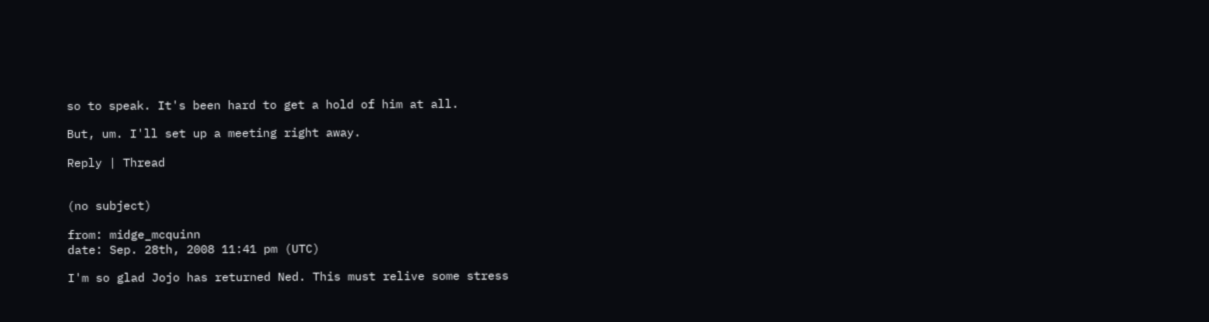so to speak. It's been hard to get a hold of him at all.

But, um. I'll set up a meeting right away.

Reply | Thread


(no subject)

from: midge_mcquinn
date: Sep. 28th, 2008 11:41 pm (UTC)

I'm so glad Jojo has returned Ned. This must relive some stress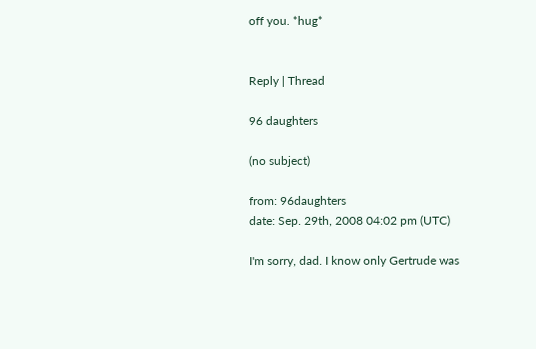off you. *hug*


Reply | Thread

96 daughters

(no subject)

from: 96daughters
date: Sep. 29th, 2008 04:02 pm (UTC)

I'm sorry, dad. I know only Gertrude was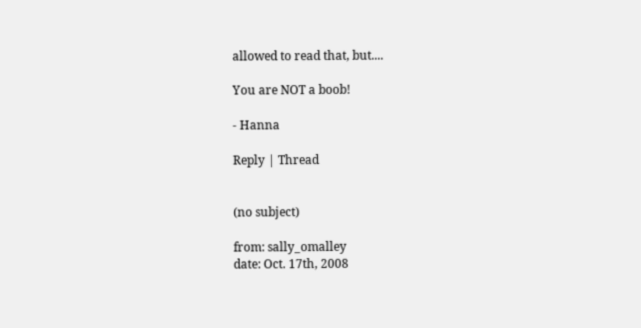allowed to read that, but....

You are NOT a boob!

- Hanna

Reply | Thread


(no subject)

from: sally_omalley
date: Oct. 17th, 2008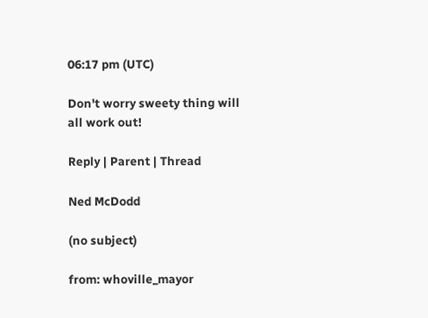06:17 pm (UTC)

Don't worry sweety thing will all work out!

Reply | Parent | Thread

Ned McDodd

(no subject)

from: whoville_mayor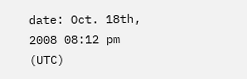date: Oct. 18th, 2008 08:12 pm (UTC)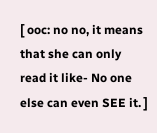[ ooc: no no, it means that she can only read it like- No one else can even SEE it. ]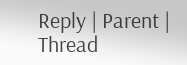Reply | Parent | Thread